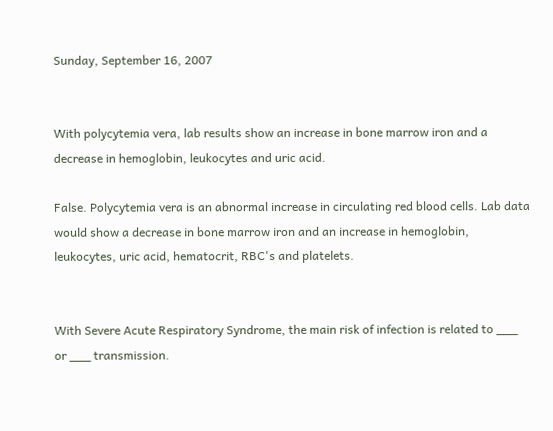Sunday, September 16, 2007


With polycytemia vera, lab results show an increase in bone marrow iron and a decrease in hemoglobin, leukocytes and uric acid.

False. Polycytemia vera is an abnormal increase in circulating red blood cells. Lab data would show a decrease in bone marrow iron and an increase in hemoglobin, leukocytes, uric acid, hematocrit, RBC's and platelets.


With Severe Acute Respiratory Syndrome, the main risk of infection is related to ___ or ___ transmission.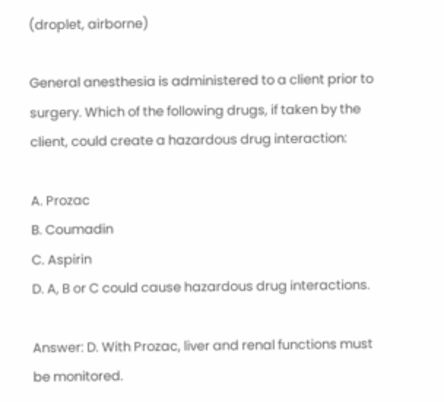(droplet, airborne)

General anesthesia is administered to a client prior to surgery. Which of the following drugs, if taken by the client, could create a hazardous drug interaction:

A. Prozac
B. Coumadin
C. Aspirin
D. A, B or C could cause hazardous drug interactions.

Answer: D. With Prozac, liver and renal functions must be monitored.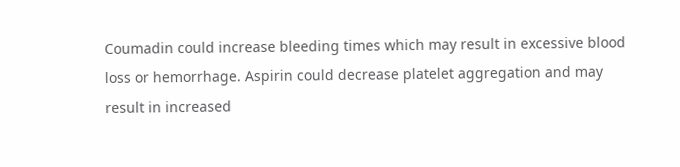Coumadin could increase bleeding times which may result in excessive blood loss or hemorrhage. Aspirin could decrease platelet aggregation and may result in increased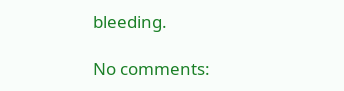bleeding.

No comments: